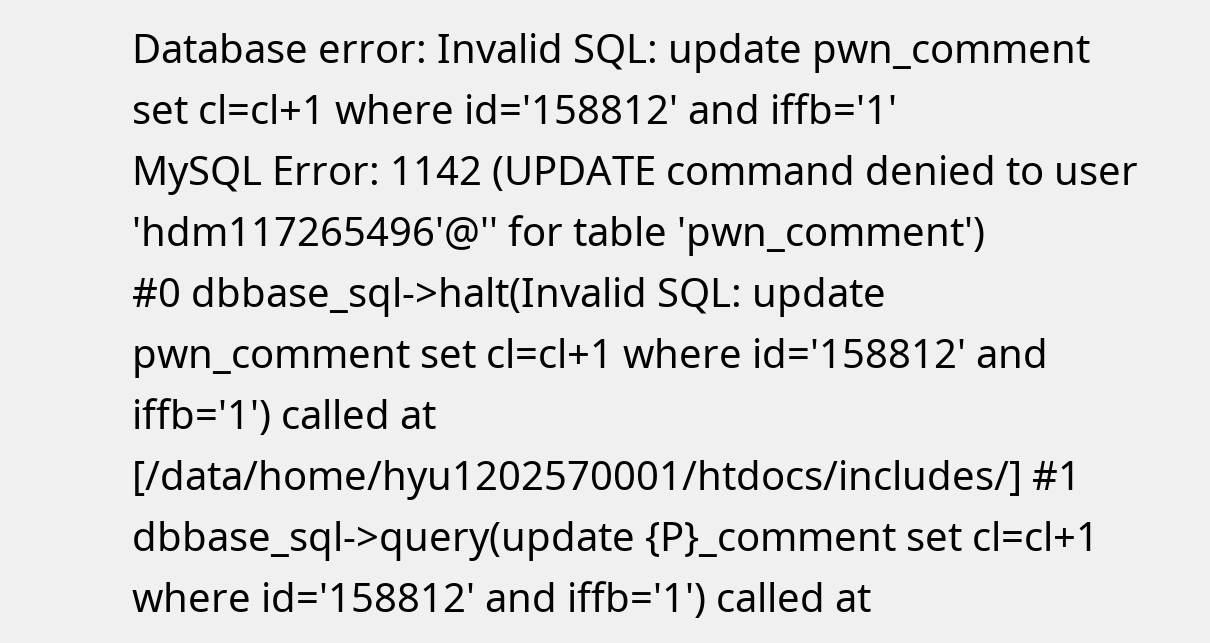Database error: Invalid SQL: update pwn_comment set cl=cl+1 where id='158812' and iffb='1'
MySQL Error: 1142 (UPDATE command denied to user 'hdm117265496'@'' for table 'pwn_comment')
#0 dbbase_sql->halt(Invalid SQL: update pwn_comment set cl=cl+1 where id='158812' and iffb='1') called at [/data/home/hyu1202570001/htdocs/includes/] #1 dbbase_sql->query(update {P}_comment set cl=cl+1 where id='158812' and iffb='1') called at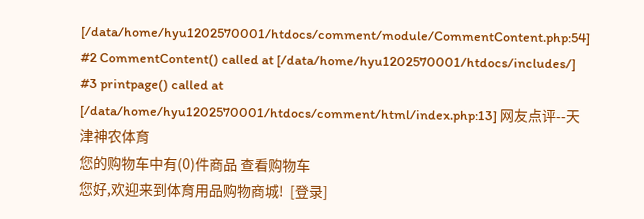[/data/home/hyu1202570001/htdocs/comment/module/CommentContent.php:54] #2 CommentContent() called at [/data/home/hyu1202570001/htdocs/includes/] #3 printpage() called at [/data/home/hyu1202570001/htdocs/comment/html/index.php:13] 网友点评--天津神农体育
您的购物车中有(0)件商品 查看购物车
您好,欢迎来到体育用品购物商城!  [登录]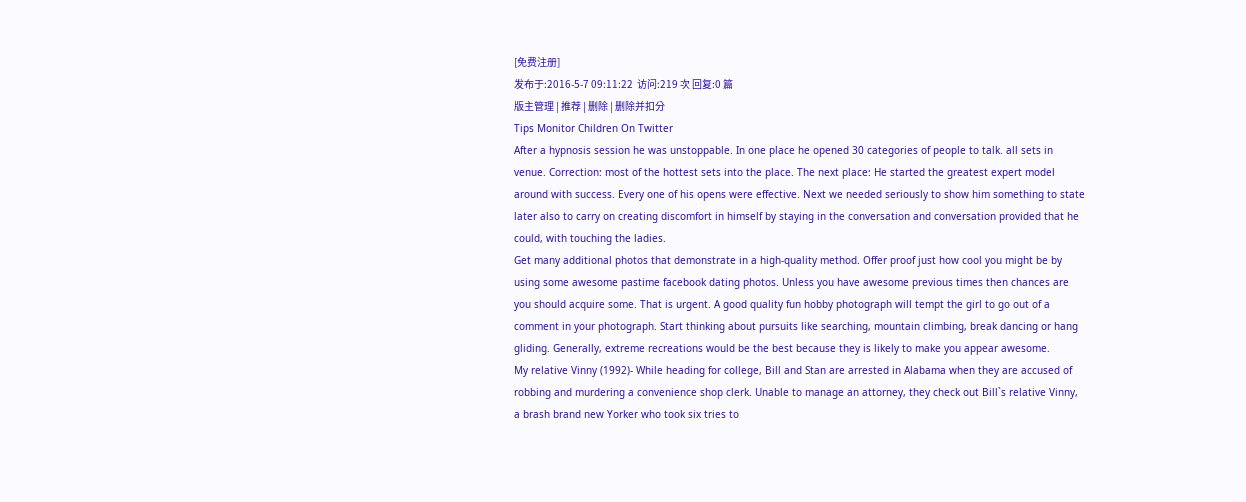[免费注册]
发布于:2016-5-7 09:11:22  访问:219 次 回复:0 篇
版主管理 | 推荐 | 删除 | 删除并扣分
Tips Monitor Children On Twitter
After a hypnosis session he was unstoppable. In one place he opened 30 categories of people to talk. all sets in venue. Correction: most of the hottest sets into the place. The next place: He started the greatest expert model around with success. Every one of his opens were effective. Next we needed seriously to show him something to state later also to carry on creating discomfort in himself by staying in the conversation and conversation provided that he could, with touching the ladies.
Get many additional photos that demonstrate in a high-quality method. Offer proof just how cool you might be by using some awesome pastime facebook dating photos. Unless you have awesome previous times then chances are you should acquire some. That is urgent. A good quality fun hobby photograph will tempt the girl to go out of a comment in your photograph. Start thinking about pursuits like searching, mountain climbing, break dancing or hang gliding. Generally, extreme recreations would be the best because they is likely to make you appear awesome.
My relative Vinny (1992)- While heading for college, Bill and Stan are arrested in Alabama when they are accused of robbing and murdering a convenience shop clerk. Unable to manage an attorney, they check out Bill`s relative Vinny, a brash brand new Yorker who took six tries to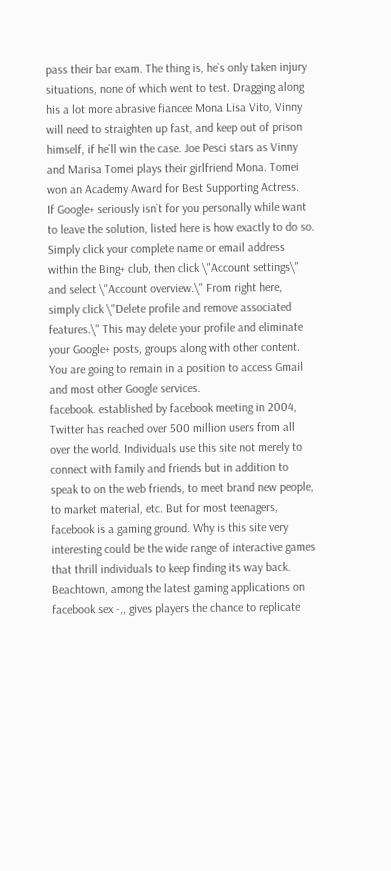pass their bar exam. The thing is, he`s only taken injury situations, none of which went to test. Dragging along his a lot more abrasive fiancee Mona Lisa Vito, Vinny will need to straighten up fast, and keep out of prison himself, if he`ll win the case. Joe Pesci stars as Vinny and Marisa Tomei plays their girlfriend Mona. Tomei won an Academy Award for Best Supporting Actress.
If Google+ seriously isn`t for you personally while want to leave the solution, listed here is how exactly to do so. Simply click your complete name or email address within the Bing+ club, then click \"Account settings\" and select \"Account overview.\" From right here, simply click \"Delete profile and remove associated features.\" This may delete your profile and eliminate your Google+ posts, groups along with other content. You are going to remain in a position to access Gmail and most other Google services.
facebook. established by facebook meeting in 2004, Twitter has reached over 500 million users from all over the world. Individuals use this site not merely to connect with family and friends but in addition to speak to on the web friends, to meet brand new people, to market material, etc. But for most teenagers, facebook is a gaming ground. Why is this site very interesting could be the wide range of interactive games that thrill individuals to keep finding its way back. Beachtown, among the latest gaming applications on facebook sex -,, gives players the chance to replicate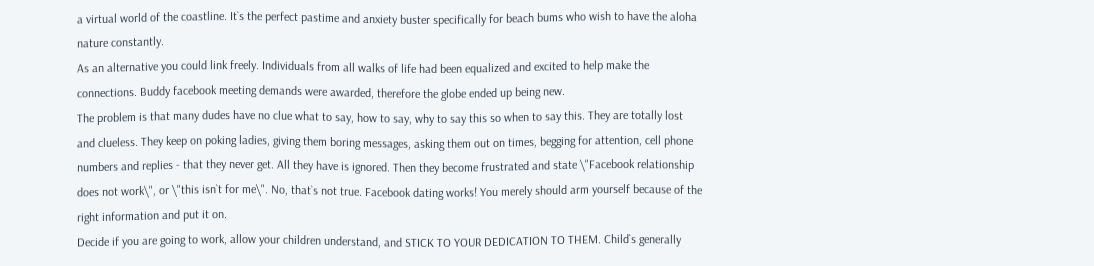a virtual world of the coastline. It`s the perfect pastime and anxiety buster specifically for beach bums who wish to have the aloha nature constantly.
As an alternative you could link freely. Individuals from all walks of life had been equalized and excited to help make the connections. Buddy facebook meeting demands were awarded, therefore the globe ended up being new.
The problem is that many dudes have no clue what to say, how to say, why to say this so when to say this. They are totally lost and clueless. They keep on poking ladies, giving them boring messages, asking them out on times, begging for attention, cell phone numbers and replies - that they never get. All they have is ignored. Then they become frustrated and state \"Facebook relationship does not work\", or \"this isn`t for me\". No, that`s not true. Facebook dating works! You merely should arm yourself because of the right information and put it on.
Decide if you are going to work, allow your children understand, and STICK TO YOUR DEDICATION TO THEM. Child`s generally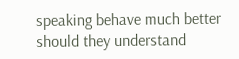speaking behave much better should they understand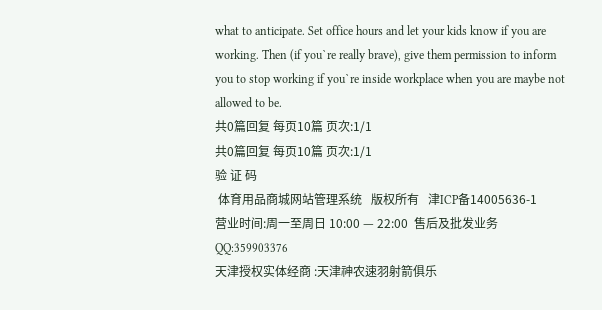what to anticipate. Set office hours and let your kids know if you are working. Then (if you`re really brave), give them permission to inform you to stop working if you`re inside workplace when you are maybe not allowed to be.
共0篇回复 每页10篇 页次:1/1
共0篇回复 每页10篇 页次:1/1
验 证 码
 体育用品商城网站管理系统   版权所有   津ICP备14005636-1
营业时间:周一至周日 10:00 — 22:00  售后及批发业务  QQ:359903376
天津授权实体经商 :天津神农速羽射箭俱乐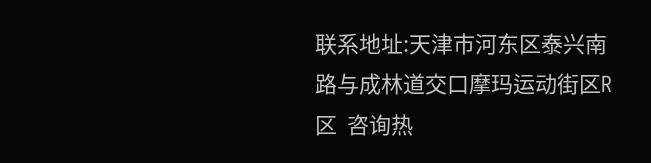联系地址:天津市河东区泰兴南路与成林道交口摩玛运动街区R区  咨询热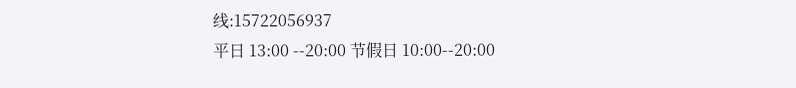线:15722056937
平日 13:00 --20:00 节假日 10:00--20:00